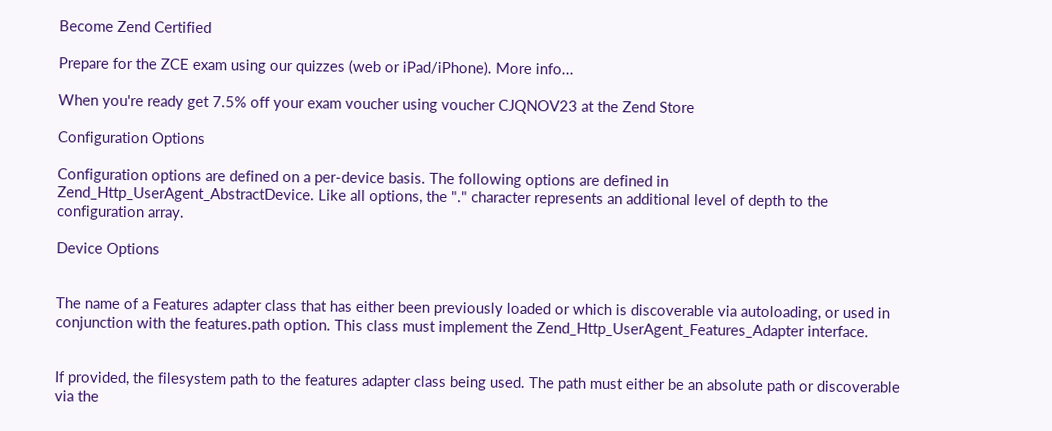Become Zend Certified

Prepare for the ZCE exam using our quizzes (web or iPad/iPhone). More info...

When you're ready get 7.5% off your exam voucher using voucher CJQNOV23 at the Zend Store

Configuration Options

Configuration options are defined on a per-device basis. The following options are defined in Zend_Http_UserAgent_AbstractDevice. Like all options, the "." character represents an additional level of depth to the configuration array.

Device Options


The name of a Features adapter class that has either been previously loaded or which is discoverable via autoloading, or used in conjunction with the features.path option. This class must implement the Zend_Http_UserAgent_Features_Adapter interface.


If provided, the filesystem path to the features adapter class being used. The path must either be an absolute path or discoverable via the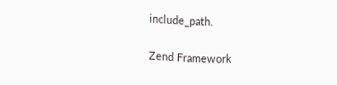include_path.

Zend Framework